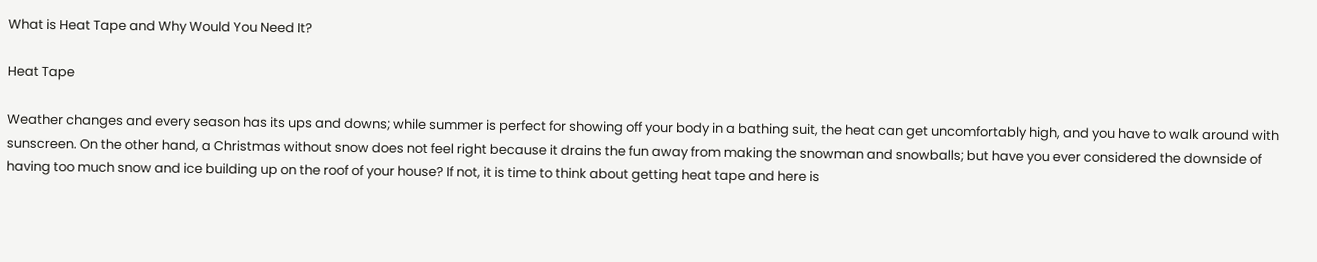What is Heat Tape and Why Would You Need It?

Heat Tape

Weather changes and every season has its ups and downs; while summer is perfect for showing off your body in a bathing suit, the heat can get uncomfortably high, and you have to walk around with sunscreen. On the other hand, a Christmas without snow does not feel right because it drains the fun away from making the snowman and snowballs; but have you ever considered the downside of having too much snow and ice building up on the roof of your house? If not, it is time to think about getting heat tape and here is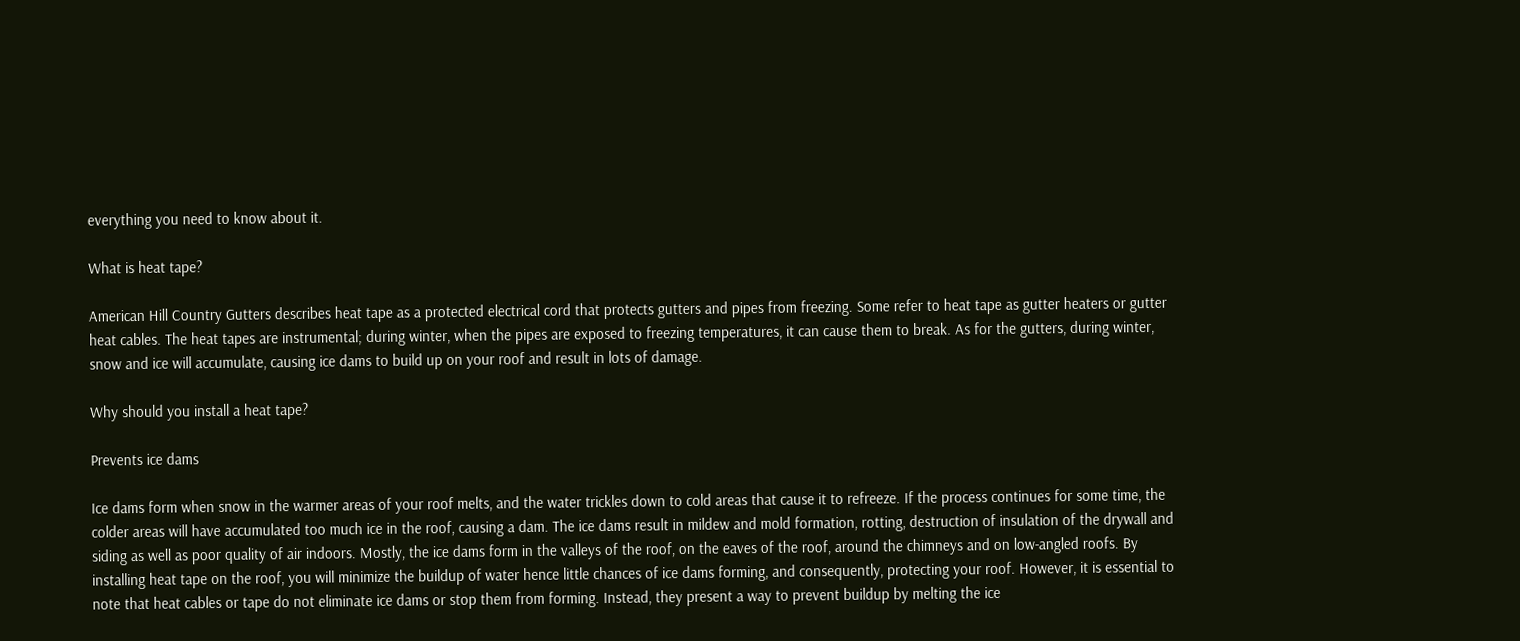everything you need to know about it.

What is heat tape?

American Hill Country Gutters describes heat tape as a protected electrical cord that protects gutters and pipes from freezing. Some refer to heat tape as gutter heaters or gutter heat cables. The heat tapes are instrumental; during winter, when the pipes are exposed to freezing temperatures, it can cause them to break. As for the gutters, during winter, snow and ice will accumulate, causing ice dams to build up on your roof and result in lots of damage.

Why should you install a heat tape?

Prevents ice dams

Ice dams form when snow in the warmer areas of your roof melts, and the water trickles down to cold areas that cause it to refreeze. If the process continues for some time, the colder areas will have accumulated too much ice in the roof, causing a dam. The ice dams result in mildew and mold formation, rotting, destruction of insulation of the drywall and siding as well as poor quality of air indoors. Mostly, the ice dams form in the valleys of the roof, on the eaves of the roof, around the chimneys and on low-angled roofs. By installing heat tape on the roof, you will minimize the buildup of water hence little chances of ice dams forming, and consequently, protecting your roof. However, it is essential to note that heat cables or tape do not eliminate ice dams or stop them from forming. Instead, they present a way to prevent buildup by melting the ice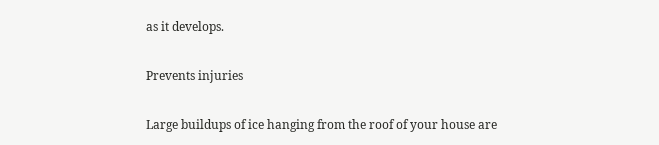as it develops.

Prevents injuries

Large buildups of ice hanging from the roof of your house are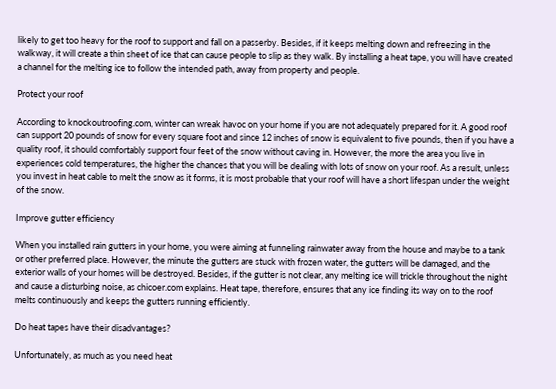likely to get too heavy for the roof to support and fall on a passerby. Besides, if it keeps melting down and refreezing in the walkway, it will create a thin sheet of ice that can cause people to slip as they walk. By installing a heat tape, you will have created a channel for the melting ice to follow the intended path, away from property and people.

Protect your roof

According to knockoutroofing.com, winter can wreak havoc on your home if you are not adequately prepared for it. A good roof can support 20 pounds of snow for every square foot and since 12 inches of snow is equivalent to five pounds, then if you have a quality roof, it should comfortably support four feet of the snow without caving in. However, the more the area you live in experiences cold temperatures, the higher the chances that you will be dealing with lots of snow on your roof. As a result, unless you invest in heat cable to melt the snow as it forms, it is most probable that your roof will have a short lifespan under the weight of the snow.

Improve gutter efficiency

When you installed rain gutters in your home, you were aiming at funneling rainwater away from the house and maybe to a tank or other preferred place. However, the minute the gutters are stuck with frozen water, the gutters will be damaged, and the exterior walls of your homes will be destroyed. Besides, if the gutter is not clear, any melting ice will trickle throughout the night and cause a disturbing noise, as chicoer.com explains. Heat tape, therefore, ensures that any ice finding its way on to the roof melts continuously and keeps the gutters running efficiently.

Do heat tapes have their disadvantages?

Unfortunately, as much as you need heat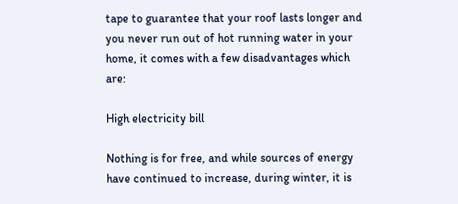tape to guarantee that your roof lasts longer and you never run out of hot running water in your home, it comes with a few disadvantages which are:

High electricity bill

Nothing is for free, and while sources of energy have continued to increase, during winter, it is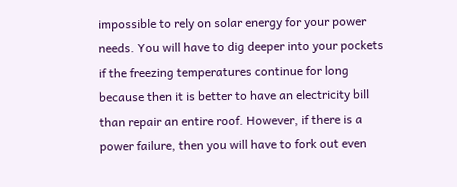impossible to rely on solar energy for your power needs. You will have to dig deeper into your pockets if the freezing temperatures continue for long because then it is better to have an electricity bill than repair an entire roof. However, if there is a power failure, then you will have to fork out even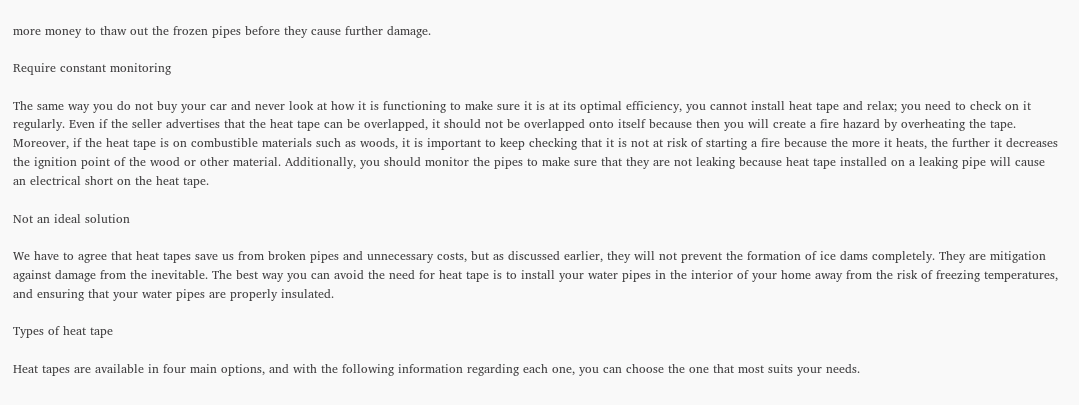more money to thaw out the frozen pipes before they cause further damage.

Require constant monitoring

The same way you do not buy your car and never look at how it is functioning to make sure it is at its optimal efficiency, you cannot install heat tape and relax; you need to check on it regularly. Even if the seller advertises that the heat tape can be overlapped, it should not be overlapped onto itself because then you will create a fire hazard by overheating the tape. Moreover, if the heat tape is on combustible materials such as woods, it is important to keep checking that it is not at risk of starting a fire because the more it heats, the further it decreases the ignition point of the wood or other material. Additionally, you should monitor the pipes to make sure that they are not leaking because heat tape installed on a leaking pipe will cause an electrical short on the heat tape.

Not an ideal solution

We have to agree that heat tapes save us from broken pipes and unnecessary costs, but as discussed earlier, they will not prevent the formation of ice dams completely. They are mitigation against damage from the inevitable. The best way you can avoid the need for heat tape is to install your water pipes in the interior of your home away from the risk of freezing temperatures, and ensuring that your water pipes are properly insulated.

Types of heat tape

Heat tapes are available in four main options, and with the following information regarding each one, you can choose the one that most suits your needs.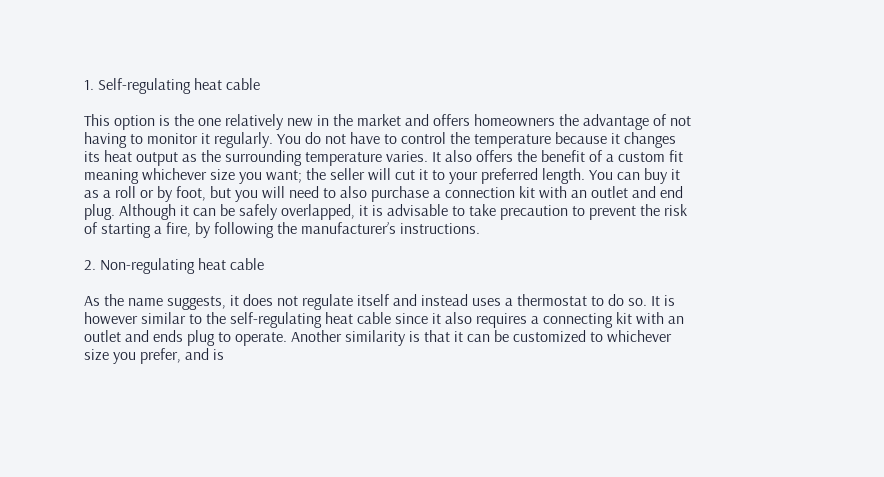1. Self-regulating heat cable

This option is the one relatively new in the market and offers homeowners the advantage of not having to monitor it regularly. You do not have to control the temperature because it changes its heat output as the surrounding temperature varies. It also offers the benefit of a custom fit meaning whichever size you want; the seller will cut it to your preferred length. You can buy it as a roll or by foot, but you will need to also purchase a connection kit with an outlet and end plug. Although it can be safely overlapped, it is advisable to take precaution to prevent the risk of starting a fire, by following the manufacturer’s instructions.

2. Non-regulating heat cable

As the name suggests, it does not regulate itself and instead uses a thermostat to do so. It is however similar to the self-regulating heat cable since it also requires a connecting kit with an outlet and ends plug to operate. Another similarity is that it can be customized to whichever size you prefer, and is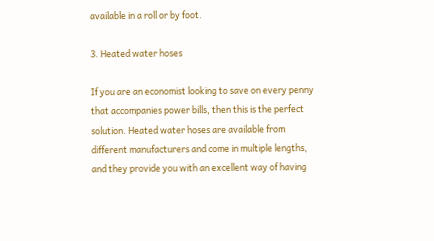available in a roll or by foot.

3. Heated water hoses

If you are an economist looking to save on every penny that accompanies power bills, then this is the perfect solution. Heated water hoses are available from different manufacturers and come in multiple lengths, and they provide you with an excellent way of having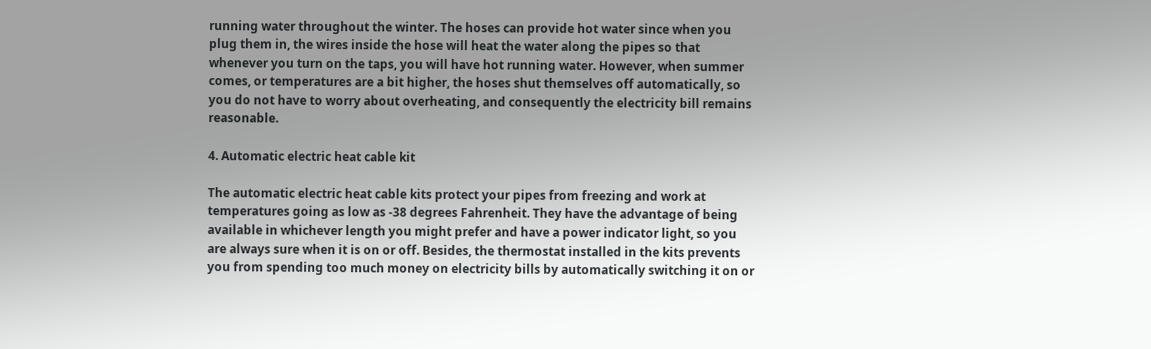running water throughout the winter. The hoses can provide hot water since when you plug them in, the wires inside the hose will heat the water along the pipes so that whenever you turn on the taps, you will have hot running water. However, when summer comes, or temperatures are a bit higher, the hoses shut themselves off automatically, so you do not have to worry about overheating, and consequently the electricity bill remains reasonable.

4. Automatic electric heat cable kit

The automatic electric heat cable kits protect your pipes from freezing and work at temperatures going as low as -38 degrees Fahrenheit. They have the advantage of being available in whichever length you might prefer and have a power indicator light, so you are always sure when it is on or off. Besides, the thermostat installed in the kits prevents you from spending too much money on electricity bills by automatically switching it on or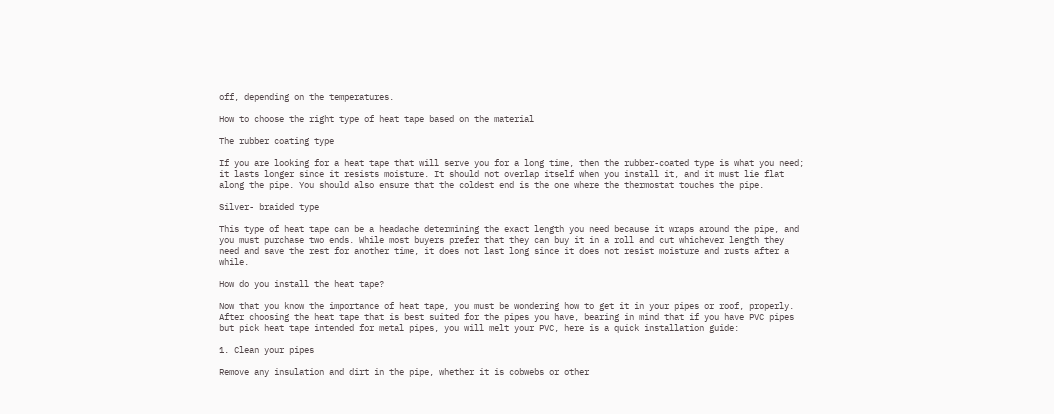off, depending on the temperatures.

How to choose the right type of heat tape based on the material

The rubber coating type

If you are looking for a heat tape that will serve you for a long time, then the rubber-coated type is what you need; it lasts longer since it resists moisture. It should not overlap itself when you install it, and it must lie flat along the pipe. You should also ensure that the coldest end is the one where the thermostat touches the pipe.

Silver- braided type

This type of heat tape can be a headache determining the exact length you need because it wraps around the pipe, and you must purchase two ends. While most buyers prefer that they can buy it in a roll and cut whichever length they need and save the rest for another time, it does not last long since it does not resist moisture and rusts after a while.

How do you install the heat tape?

Now that you know the importance of heat tape, you must be wondering how to get it in your pipes or roof, properly. After choosing the heat tape that is best suited for the pipes you have, bearing in mind that if you have PVC pipes but pick heat tape intended for metal pipes, you will melt your PVC, here is a quick installation guide:

1. Clean your pipes

Remove any insulation and dirt in the pipe, whether it is cobwebs or other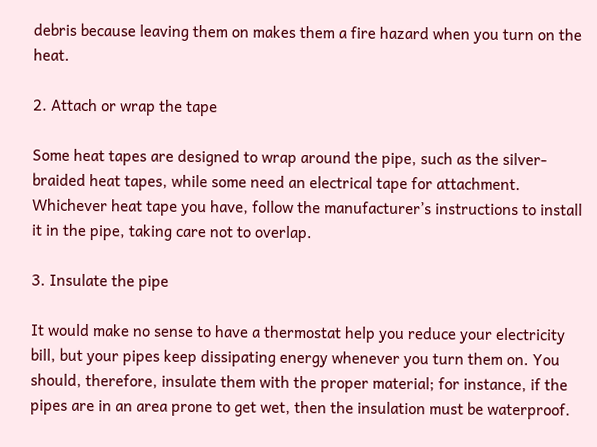debris because leaving them on makes them a fire hazard when you turn on the heat.

2. Attach or wrap the tape

Some heat tapes are designed to wrap around the pipe, such as the silver-braided heat tapes, while some need an electrical tape for attachment. Whichever heat tape you have, follow the manufacturer’s instructions to install it in the pipe, taking care not to overlap.

3. Insulate the pipe

It would make no sense to have a thermostat help you reduce your electricity bill, but your pipes keep dissipating energy whenever you turn them on. You should, therefore, insulate them with the proper material; for instance, if the pipes are in an area prone to get wet, then the insulation must be waterproof.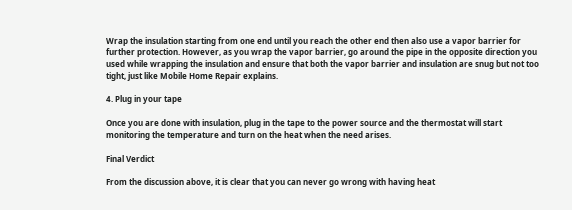Wrap the insulation starting from one end until you reach the other end then also use a vapor barrier for further protection. However, as you wrap the vapor barrier, go around the pipe in the opposite direction you used while wrapping the insulation and ensure that both the vapor barrier and insulation are snug but not too tight, just like Mobile Home Repair explains.

4. Plug in your tape

Once you are done with insulation, plug in the tape to the power source and the thermostat will start monitoring the temperature and turn on the heat when the need arises.

Final Verdict

From the discussion above, it is clear that you can never go wrong with having heat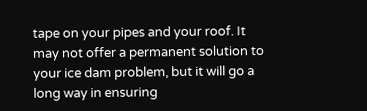tape on your pipes and your roof. It may not offer a permanent solution to your ice dam problem, but it will go a long way in ensuring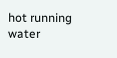hot running water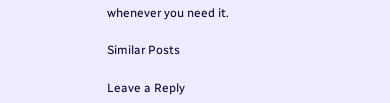whenever you need it.

Similar Posts

Leave a Reply